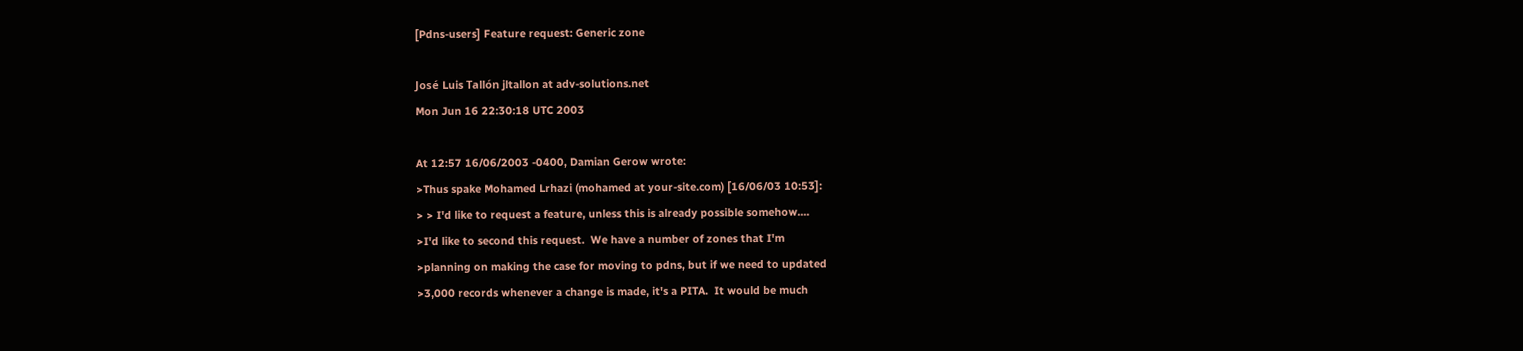[Pdns-users] Feature request: Generic zone

José Luis Tallón jltallon at adv-solutions.net
Mon Jun 16 22:30:18 UTC 2003

At 12:57 16/06/2003 -0400, Damian Gerow wrote:
>Thus spake Mohamed Lrhazi (mohamed at your-site.com) [16/06/03 10:53]:
> > I'd like to request a feature, unless this is already possible somehow....
>I'd like to second this request.  We have a number of zones that I'm
>planning on making the case for moving to pdns, but if we need to updated
>3,000 records whenever a change is made, it's a PITA.  It would be much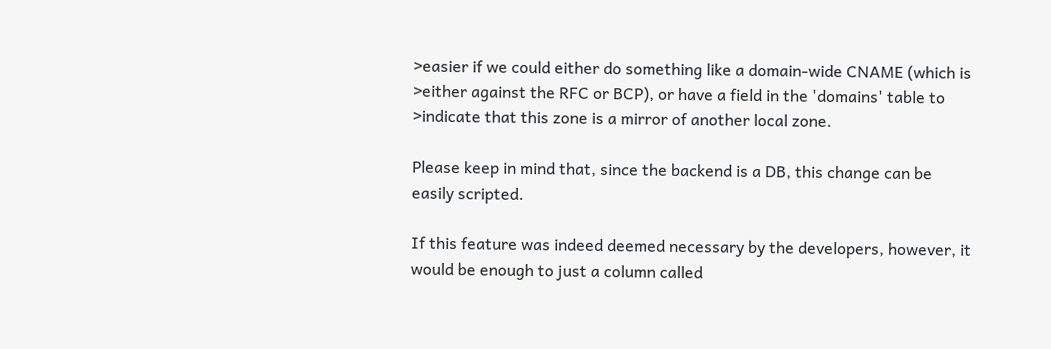>easier if we could either do something like a domain-wide CNAME (which is
>either against the RFC or BCP), or have a field in the 'domains' table to
>indicate that this zone is a mirror of another local zone.

Please keep in mind that, since the backend is a DB, this change can be
easily scripted.

If this feature was indeed deemed necessary by the developers, however, it
would be enough to just a column called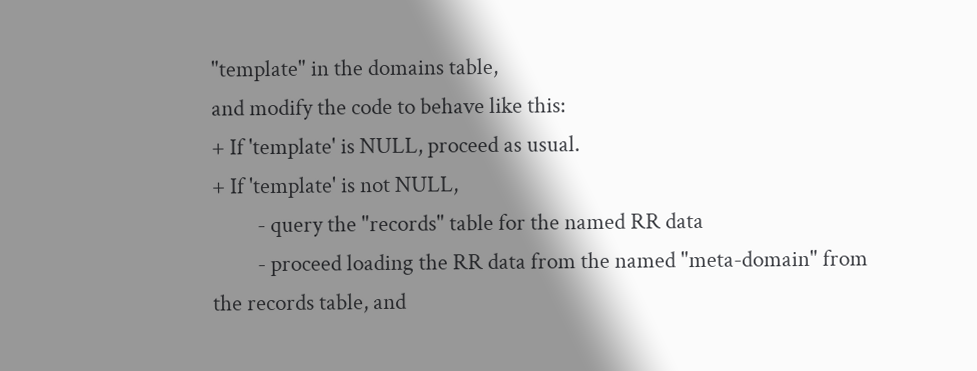"template" in the domains table,
and modify the code to behave like this:
+ If 'template' is NULL, proceed as usual.
+ If 'template' is not NULL,
         - query the "records" table for the named RR data
         - proceed loading the RR data from the named "meta-domain" from
the records table, and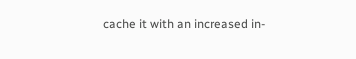cache it with an increased in-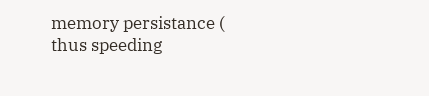memory persistance (
thus speeding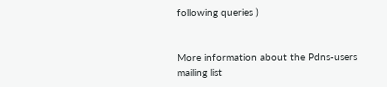following queries )


More information about the Pdns-users mailing list